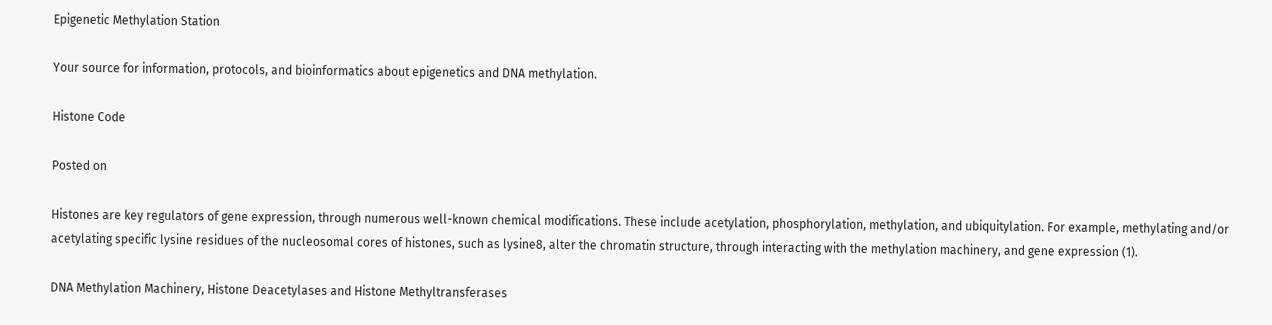Epigenetic Methylation Station

Your source for information, protocols, and bioinformatics about epigenetics and DNA methylation.

Histone Code

Posted on

Histones are key regulators of gene expression, through numerous well-known chemical modifications. These include acetylation, phosphorylation, methylation, and ubiquitylation. For example, methylating and/or acetylating specific lysine residues of the nucleosomal cores of histones, such as lysine8, alter the chromatin structure, through interacting with the methylation machinery, and gene expression (1).

DNA Methylation Machinery, Histone Deacetylases and Histone Methyltransferases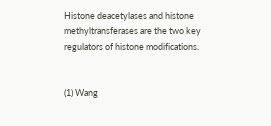Histone deacetylases and histone methyltransferases are the two key regulators of histone modifications.


(1) Wang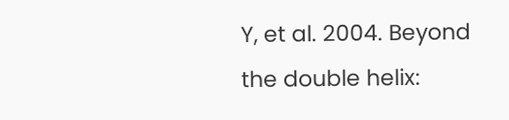Y, et al. 2004. Beyond the double helix: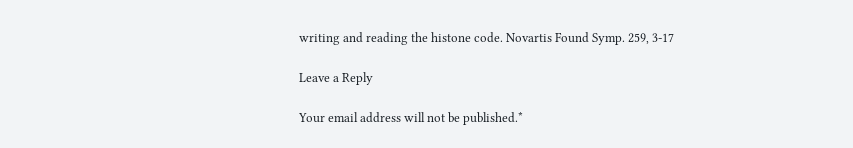writing and reading the histone code. Novartis Found Symp. 259, 3-17

Leave a Reply

Your email address will not be published.*